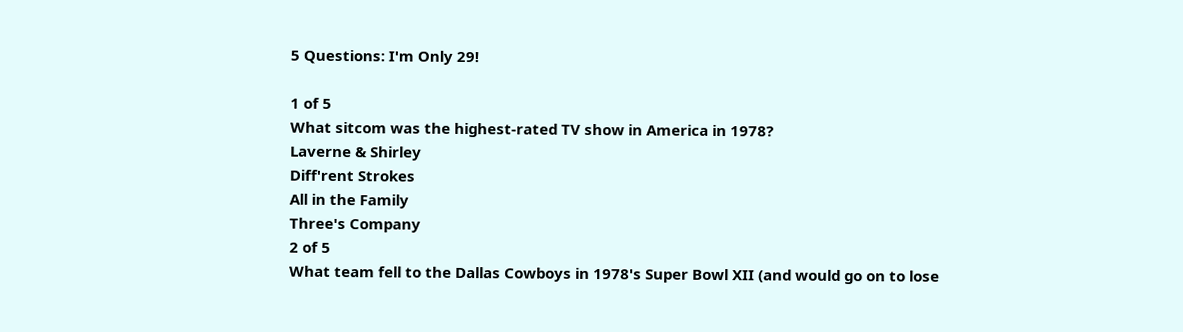5 Questions: I'm Only 29!

1 of 5
What sitcom was the highest-rated TV show in America in 1978?
Laverne & Shirley
Diff'rent Strokes
All in the Family
Three's Company
2 of 5
What team fell to the Dallas Cowboys in 1978's Super Bowl XII (and would go on to lose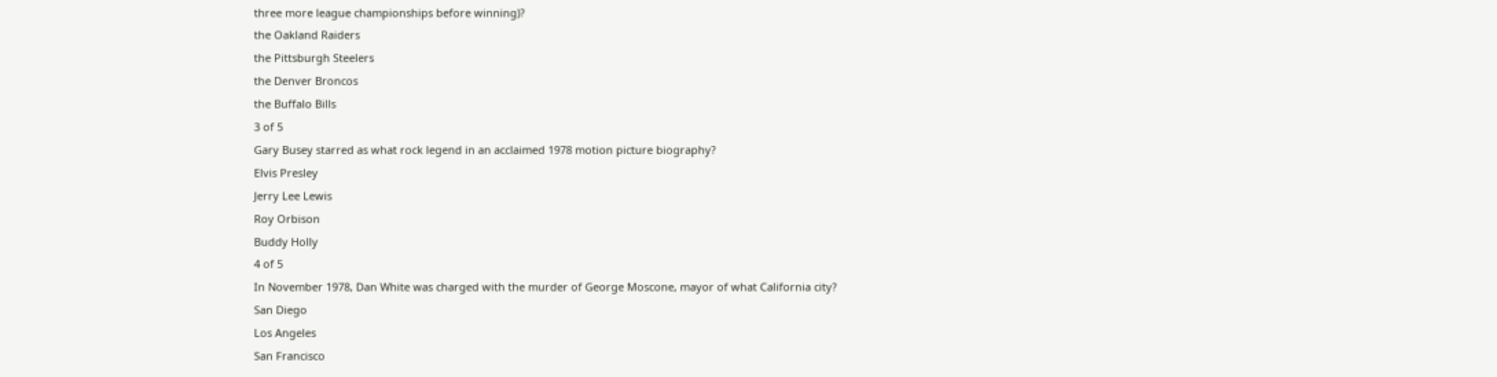three more league championships before winning)?
the Oakland Raiders
the Pittsburgh Steelers
the Denver Broncos
the Buffalo Bills
3 of 5
Gary Busey starred as what rock legend in an acclaimed 1978 motion picture biography?
Elvis Presley
Jerry Lee Lewis
Roy Orbison
Buddy Holly
4 of 5
In November 1978, Dan White was charged with the murder of George Moscone, mayor of what California city?
San Diego
Los Angeles
San Francisco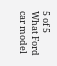5 of 5
What Ford car model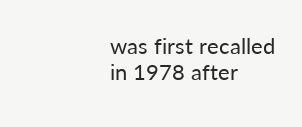was first recalled in 1978 after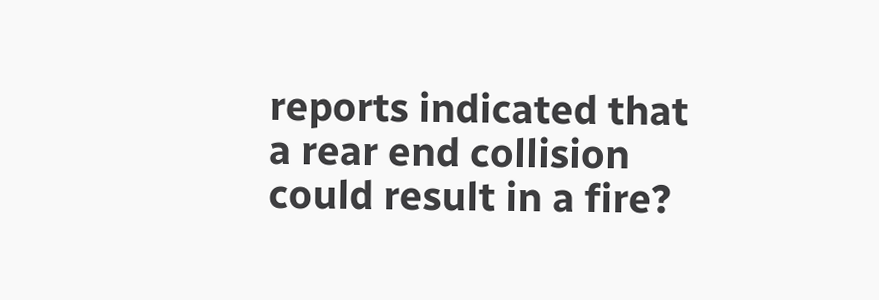reports indicated that a rear end collision could result in a fire?